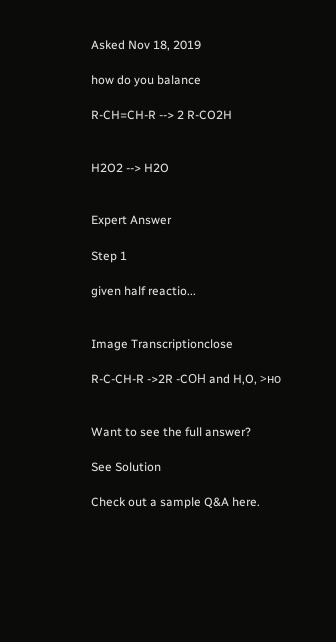Asked Nov 18, 2019

how do you balance

R-CH=CH-R --> 2 R-CO2H


H2O2 --> H2O


Expert Answer

Step 1

given half reactio...


Image Transcriptionclose

R-C-CH-R ->2R -CОН and H,O, >но


Want to see the full answer?

See Solution

Check out a sample Q&A here.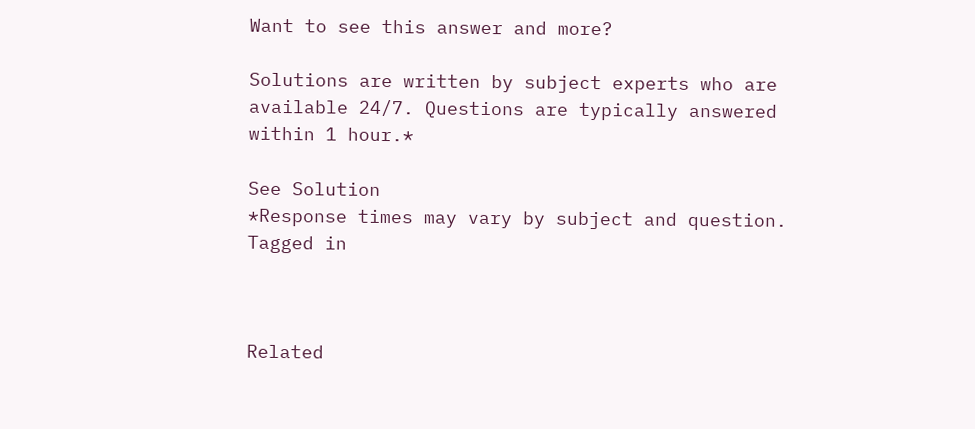Want to see this answer and more?

Solutions are written by subject experts who are available 24/7. Questions are typically answered within 1 hour.*

See Solution
*Response times may vary by subject and question.
Tagged in



Related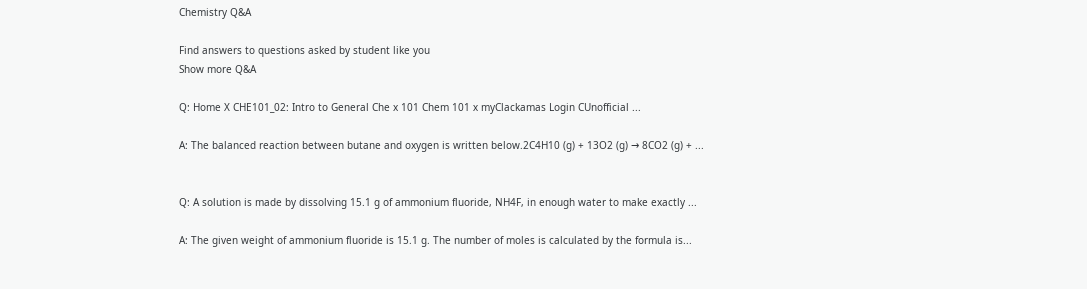Chemistry Q&A

Find answers to questions asked by student like you
Show more Q&A

Q: Home X CHE101_02: Intro to General Che x 101 Chem 101 х myClackamas Login CUnofficial ...

A: The balanced reaction between butane and oxygen is written below.2C4H10 (g) + 13O2 (g) → 8CO2 (g) + ...


Q: A solution is made by dissolving 15.1 g of ammonium fluoride, NH4F, in enough water to make exactly ...

A: The given weight of ammonium fluoride is 15.1 g. The number of moles is calculated by the formula is...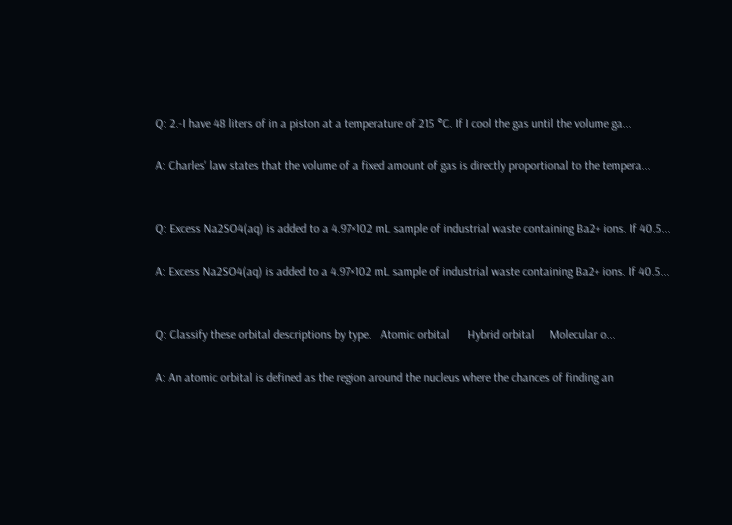Q: 2.-I have 48 liters of in a piston at a temperature of 215 °C. If I cool the gas until the volume ga...

A: Charles' law states that the volume of a fixed amount of gas is directly proportional to the tempera...


Q: Excess Na2SO4(aq) is added to a 4.97×102 mL sample of industrial waste containing Ba2+ ions. If 40.5...

A: Excess Na2SO4(aq) is added to a 4.97×102 mL sample of industrial waste containing Ba2+ ions. If 40.5...


Q: Classify these orbital descriptions by type.   Atomic orbital      Hybrid orbital     Molecular o...

A: An atomic orbital is defined as the region around the nucleus where the chances of finding an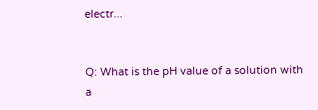electr...


Q: What is the pH value of a solution with a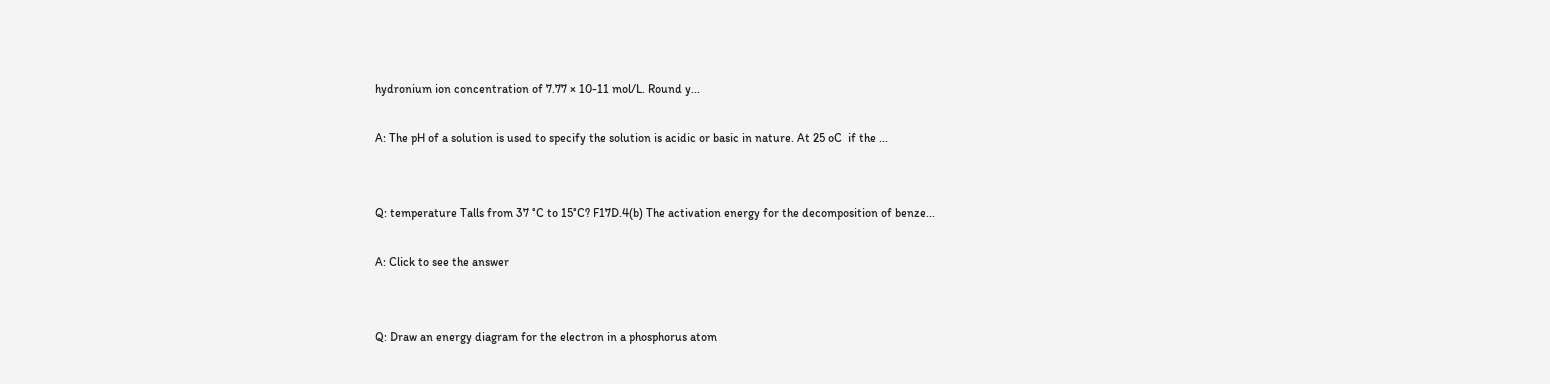hydronium ion concentration of 7.77 × 10-11 mol/L. Round y...

A: The pH of a solution is used to specify the solution is acidic or basic in nature. At 25 oC  if the ...


Q: temperature Talls from 37 °C to 15°C? F17D.4(b) The activation energy for the decomposition of benze...

A: Click to see the answer


Q: Draw an energy diagram for the electron in a phosphorus atom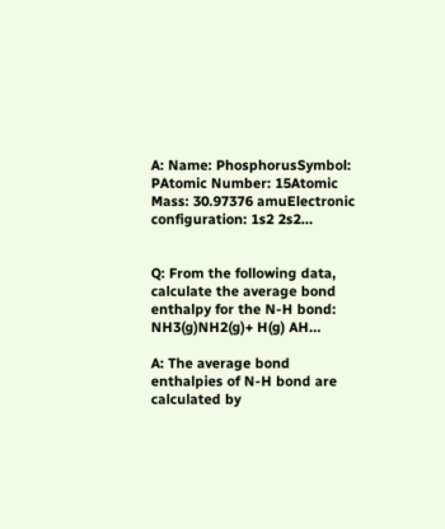A: Name: PhosphorusSymbol: PAtomic Number: 15Atomic Mass: 30.97376 amuElectronic configuration: 1s2 2s2...


Q: From the following data, calculate the average bond enthalpy for the N-H bond: NH3(g)NH2(g)+ H(g) AH...

A: The average bond enthalpies of N-H bond are calculated by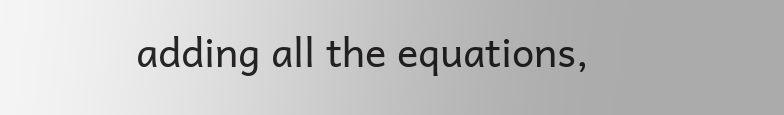adding all the equations,